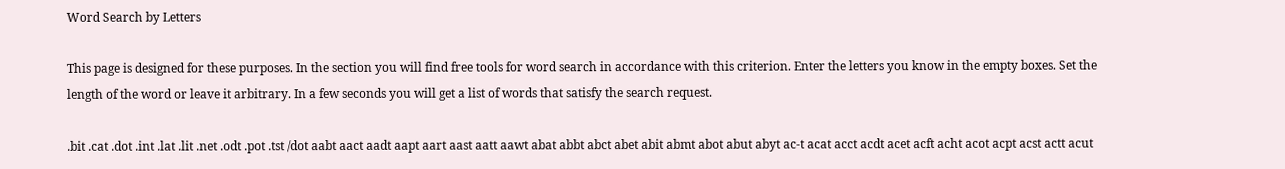Word Search by Letters

This page is designed for these purposes. In the section you will find free tools for word search in accordance with this criterion. Enter the letters you know in the empty boxes. Set the length of the word or leave it arbitrary. In a few seconds you will get a list of words that satisfy the search request.

.bit .cat .dot .int .lat .lit .net .odt .pot .tst /dot aabt aact aadt aapt aart aast aatt aawt abat abbt abct abet abit abmt abot abut abyt ac-t acat acct acdt acet acft acht acot acpt acst actt acut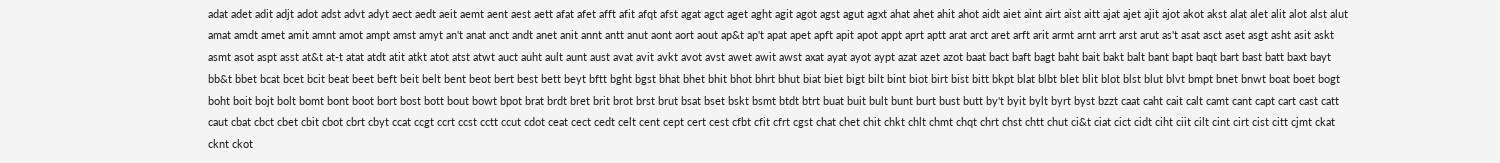adat adet adit adjt adot adst advt adyt aect aedt aeit aemt aent aest aett afat afet afft afit afqt afst agat agct aget aght agit agot agst agut agxt ahat ahet ahit ahot aidt aiet aint airt aist aitt ajat ajet ajit ajot akot akst alat alet alit alot alst alut amat amdt amet amit amnt amot ampt amst amyt an't anat anct andt anet anit annt antt anut aont aort aout ap&t ap't apat apet apft apit apot appt aprt aptt arat arct aret arft arit armt arnt arrt arst arut as't asat asct aset asgt asht asit askt asmt asot aspt asst at&t at-t atat atdt atit atkt atot atst atwt auct auht ault aunt aust avat avit avkt avot avst awet awit awst axat ayat ayot aypt azat azet azot baat bact baft bagt baht bait bakt balt bant bapt baqt bart bast batt baxt bayt bb&t bbet bcat bcet bcit beat beet beft beit belt bent beot bert best bett beyt bftt bght bgst bhat bhet bhit bhot bhrt bhut biat biet bigt bilt bint biot birt bist bitt bkpt blat blbt blet blit blot blst blut blvt bmpt bnet bnwt boat boet bogt boht boit bojt bolt bomt bont boot bort bost bott bout bowt bpot brat brdt bret brit brot brst brut bsat bset bskt bsmt btdt btrt buat buit bult bunt burt bust butt by't byit bylt byrt byst bzzt caat caht cait calt camt cant capt cart cast catt caut cbat cbct cbet cbit cbot cbrt cbyt ccat ccgt ccrt ccst cctt ccut cdot ceat cect cedt celt cent cept cert cest cfbt cfit cfrt cgst chat chet chit chkt chlt chmt chqt chrt chst chtt chut ci&t ciat cict cidt ciht ciit cilt cint cirt cist citt cjmt ckat cknt ckot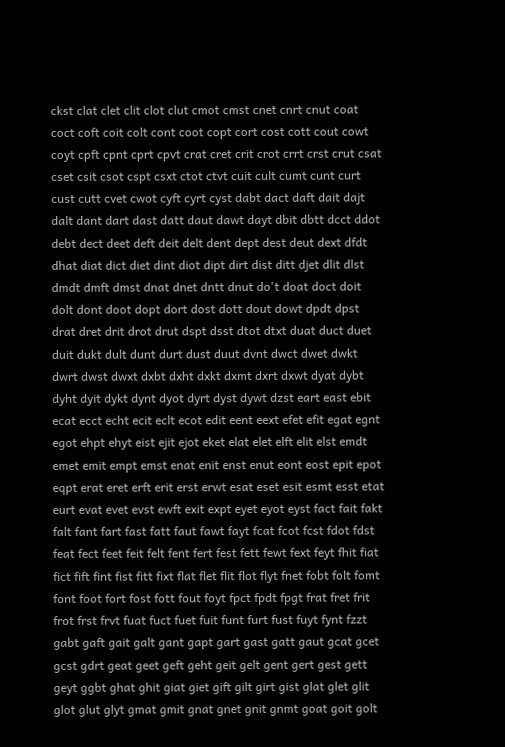ckst clat clet clit clot clut cmot cmst cnet cnrt cnut coat coct coft coit colt cont coot copt cort cost cott cout cowt coyt cpft cpnt cprt cpvt crat cret crit crot crrt crst crut csat cset csit csot cspt csxt ctot ctvt cuit cult cumt cunt curt cust cutt cvet cwot cyft cyrt cyst dabt dact daft dait dajt dalt dant dart dast datt daut dawt dayt dbit dbtt dcct ddot debt dect deet deft deit delt dent dept dest deut dext dfdt dhat diat dict diet dint diot dipt dirt dist ditt djet dlit dlst dmdt dmft dmst dnat dnet dntt dnut do't doat doct doit dolt dont doot dopt dort dost dott dout dowt dpdt dpst drat dret drit drot drut dspt dsst dtot dtxt duat duct duet duit dukt dult dunt durt dust duut dvnt dwct dwet dwkt dwrt dwst dwxt dxbt dxht dxkt dxmt dxrt dxwt dyat dybt dyht dyit dykt dynt dyot dyrt dyst dywt dzst eart east ebit ecat ecct echt ecit eclt ecot edit eent eext efet efit egat egnt egot ehpt ehyt eist ejit ejot eket elat elet elft elit elst emdt emet emit empt emst enat enit enst enut eont eost epit epot eqpt erat eret erft erit erst erwt esat eset esit esmt esst etat eurt evat evet evst ewft exit expt eyet eyot eyst fact fait fakt falt fant fart fast fatt faut fawt fayt fcat fcot fcst fdot fdst feat fect feet feit felt fent fert fest fett fewt fext feyt fhit fiat fict fift fint fist fitt fixt flat flet flit flot flyt fnet fobt folt fomt font foot fort fost fott fout foyt fpct fpdt fpgt frat fret frit frot frst frvt fuat fuct fuet fuit funt furt fust fuyt fynt fzzt gabt gaft gait galt gant gapt gart gast gatt gaut gcat gcet gcst gdrt geat geet geft geht geit gelt gent gert gest gett geyt ggbt ghat ghit giat giet gift gilt girt gist glat glet glit glot glut glyt gmat gmit gnat gnet gnit gnmt goat goit golt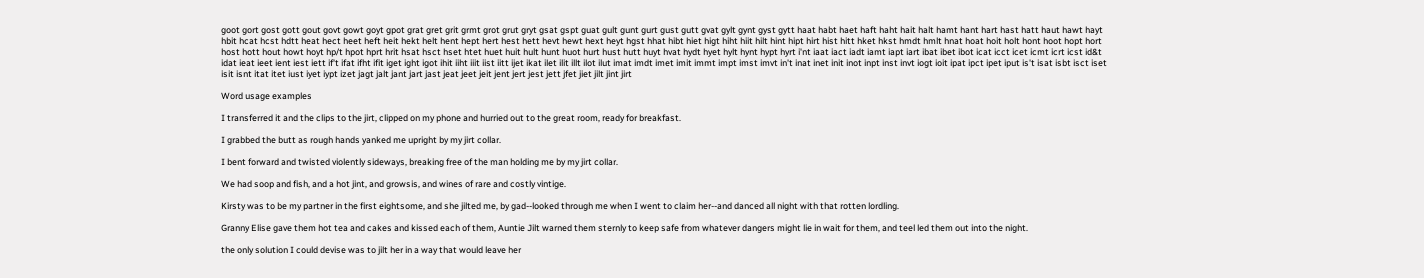goot gort gost gott gout govt gowt goyt gpot grat gret grit grmt grot grut gryt gsat gspt guat gult gunt gurt gust gutt gvat gylt gynt gyst gytt haat habt haet haft haht hait halt hamt hant hart hast hatt haut hawt hayt hbit hcat hcst hdtt heat hect heet heft heit hekt helt hent hept hert hest hett hevt hewt hext heyt hgst hhat hibt hiet higt hiht hiit hilt hint hipt hirt hist hitt hket hkst hmdt hmlt hnat hoat hoit holt hont hoot hopt hort host hott hout howt hoyt hp/t hpot hprt hrit hsat hsct hset htet huet huit hult hunt huot hurt hust hutt huyt hvat hydt hyet hylt hynt hypt hyrt i'nt iaat iact iadt iamt iapt iart ibat ibet ibot icat icct icet icmt icrt icst id&t idat ieat ieet ient iest iett if't ifat ifht ifit iget ight igot ihit iiht iiit iist iitt ijet ikat ilet ilit illt ilot ilut imat imdt imet imit immt impt imst imvt in't inat inet init inot inpt inst invt iogt ioit ipat ipct ipet iput is't isat isbt isct iset isit isnt itat itet iust iyet iypt izet jagt jalt jant jart jast jeat jeet jeit jent jert jest jett jfet jiet jilt jint jirt

Word usage examples

I transferred it and the clips to the jirt, clipped on my phone and hurried out to the great room, ready for breakfast.

I grabbed the butt as rough hands yanked me upright by my jirt collar.

I bent forward and twisted violently sideways, breaking free of the man holding me by my jirt collar.

We had soop and fish, and a hot jint, and growsis, and wines of rare and costly vintige.

Kirsty was to be my partner in the first eightsome, and she jilted me, by gad--looked through me when I went to claim her--and danced all night with that rotten lordling.

Granny Elise gave them hot tea and cakes and kissed each of them, Auntie Jilt warned them sternly to keep safe from whatever dangers might lie in wait for them, and teel led them out into the night.

the only solution I could devise was to jilt her in a way that would leave her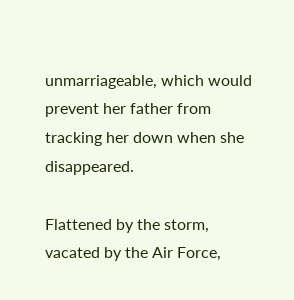unmarriageable, which would prevent her father from tracking her down when she disappeared.

Flattened by the storm, vacated by the Air Force,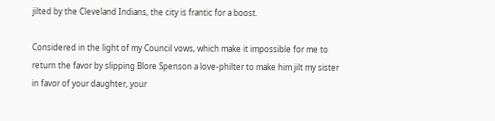jilted by the Cleveland Indians, the city is frantic for a boost.

Considered in the light of my Council vows, which make it impossible for me to return the favor by slipping Blore Spenson a love-philter to make him jilt my sister in favor of your daughter, your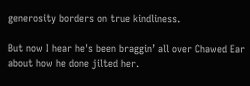generosity borders on true kindliness.

But now I hear he's been braggin’ all over Chawed Ear about how he done jilted her.